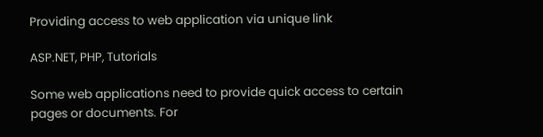Providing access to web application via unique link

ASP.NET, PHP, Tutorials

Some web applications need to provide quick access to certain pages or documents. For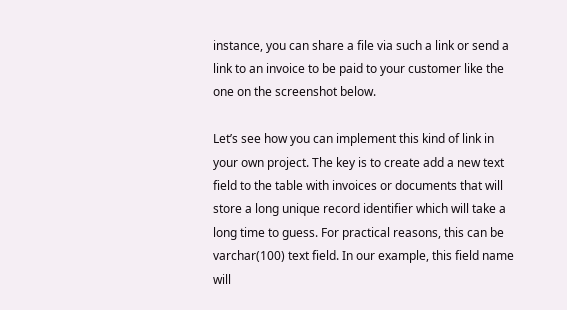instance, you can share a file via such a link or send a link to an invoice to be paid to your customer like the one on the screenshot below.

Let’s see how you can implement this kind of link in your own project. The key is to create add a new text field to the table with invoices or documents that will store a long unique record identifier which will take a long time to guess. For practical reasons, this can be varchar(100) text field. In our example, this field name will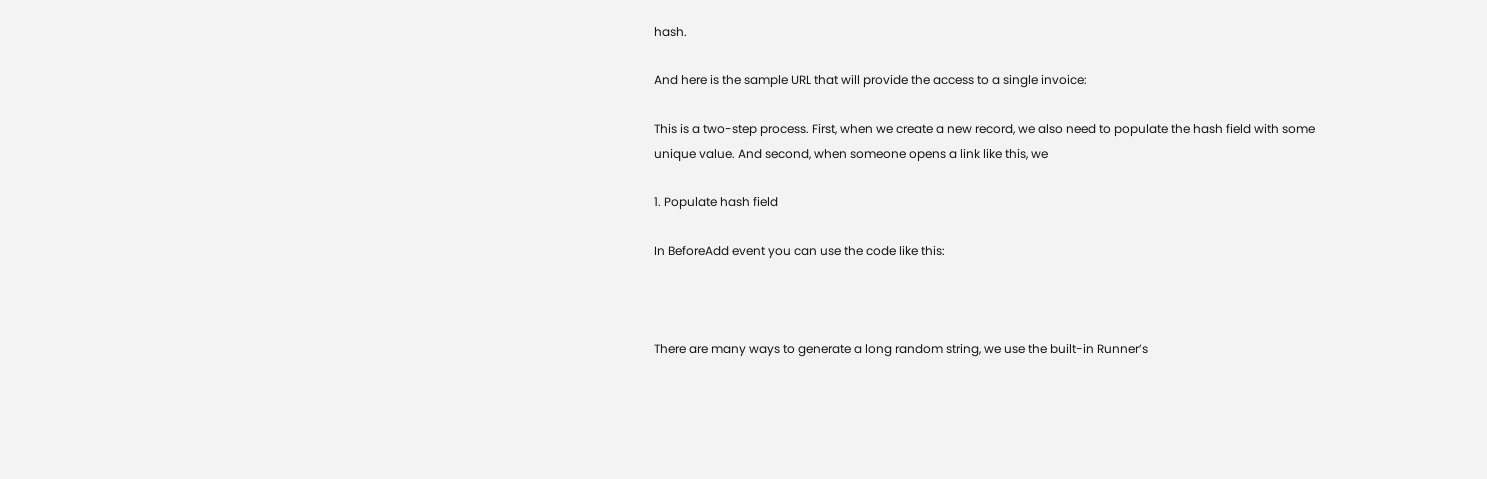hash.

And here is the sample URL that will provide the access to a single invoice:

This is a two-step process. First, when we create a new record, we also need to populate the hash field with some unique value. And second, when someone opens a link like this, we

1. Populate hash field

In BeforeAdd event you can use the code like this:



There are many ways to generate a long random string, we use the built-in Runner’s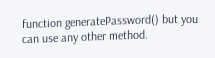function generatePassword() but you can use any other method.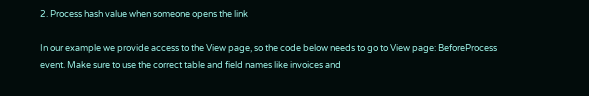2. Process hash value when someone opens the link

In our example we provide access to the View page, so the code below needs to go to View page: BeforeProcess event. Make sure to use the correct table and field names like invoices and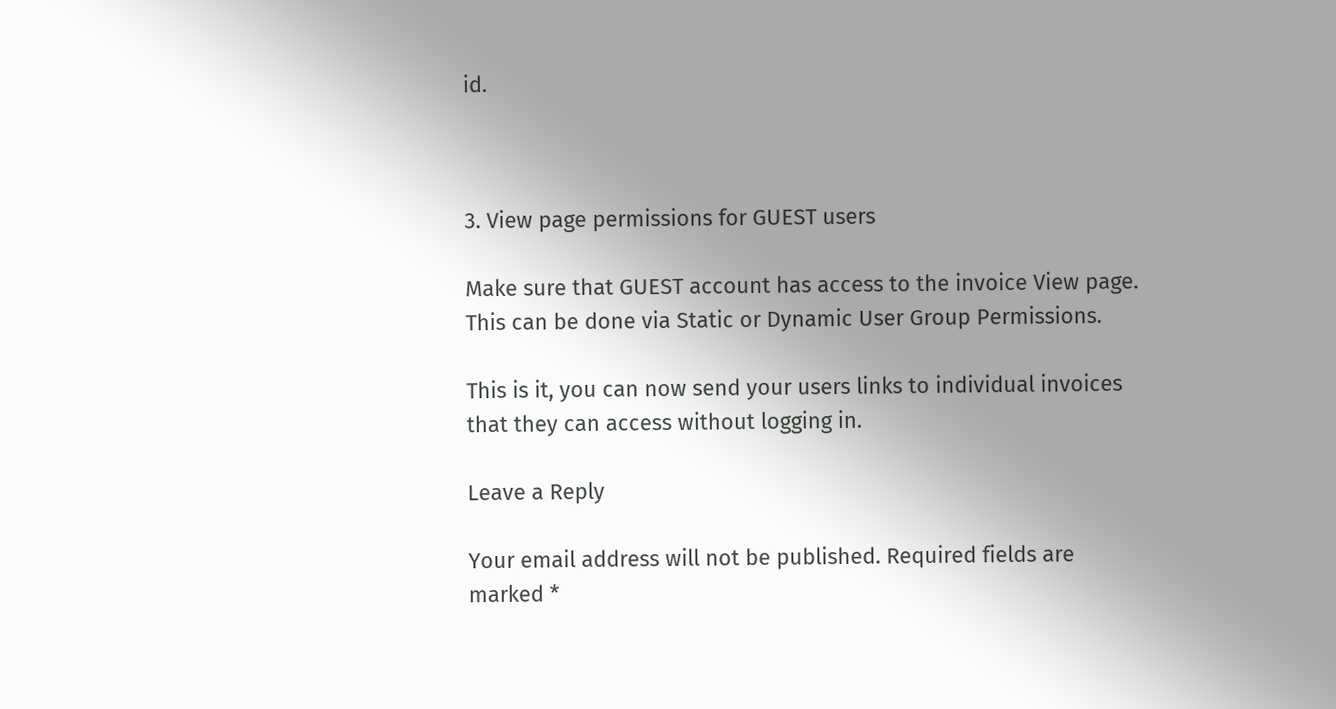id.



3. View page permissions for GUEST users

Make sure that GUEST account has access to the invoice View page. This can be done via Static or Dynamic User Group Permissions.

This is it, you can now send your users links to individual invoices that they can access without logging in.

Leave a Reply

Your email address will not be published. Required fields are marked *